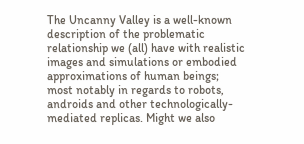The Uncanny Valley is a well-known description of the problematic relationship we (all) have with realistic images and simulations or embodied approximations of human beings; most notably in regards to robots, androids and other technologically-mediated replicas. Might we also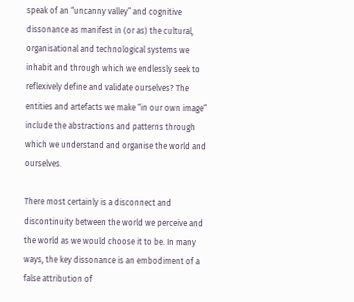speak of an “uncanny valley” and cognitive dissonance as manifest in (or as) the cultural, organisational and technological systems we inhabit and through which we endlessly seek to reflexively define and validate ourselves? The entities and artefacts we make “in our own image” include the abstractions and patterns through which we understand and organise the world and ourselves.

There most certainly is a disconnect and discontinuity between the world we perceive and the world as we would choose it to be. In many ways, the key dissonance is an embodiment of a false attribution of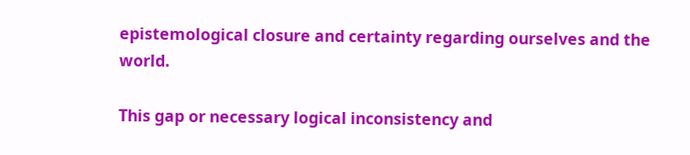epistemological closure and certainty regarding ourselves and the world.

This gap or necessary logical inconsistency and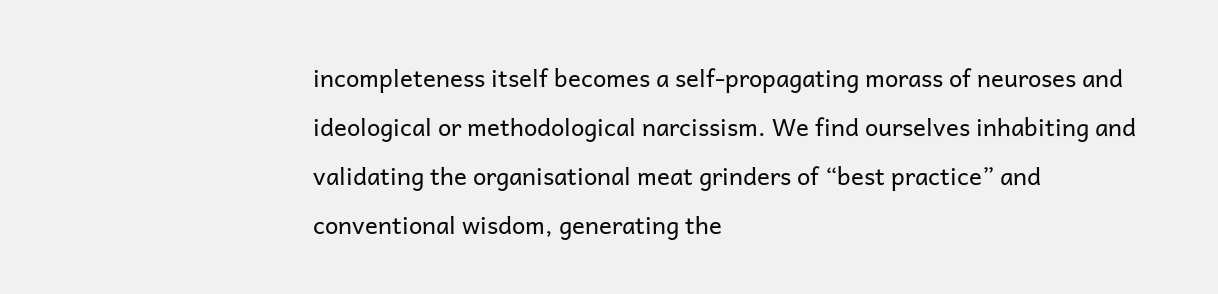incompleteness itself becomes a self-propagating morass of neuroses and ideological or methodological narcissism. We find ourselves inhabiting and validating the organisational meat grinders of “best practice” and conventional wisdom, generating the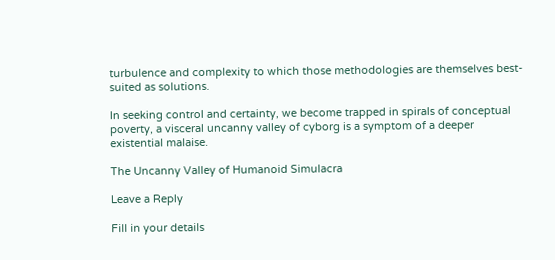turbulence and complexity to which those methodologies are themselves best-suited as solutions.

In seeking control and certainty, we become trapped in spirals of conceptual poverty, a visceral uncanny valley of cyborg is a symptom of a deeper existential malaise.

The Uncanny Valley of Humanoid Simulacra

Leave a Reply

Fill in your details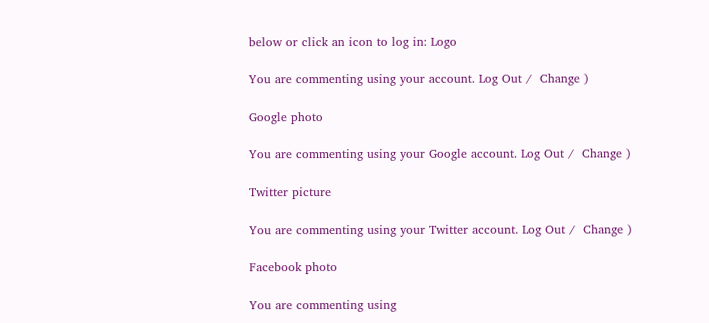below or click an icon to log in: Logo

You are commenting using your account. Log Out /  Change )

Google photo

You are commenting using your Google account. Log Out /  Change )

Twitter picture

You are commenting using your Twitter account. Log Out /  Change )

Facebook photo

You are commenting using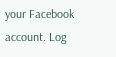your Facebook account. Log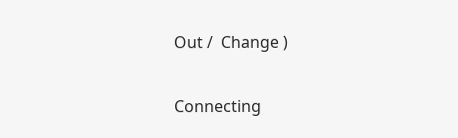Out /  Change )

Connecting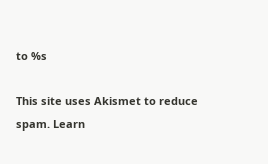to %s

This site uses Akismet to reduce spam. Learn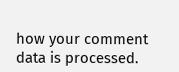how your comment data is processed.